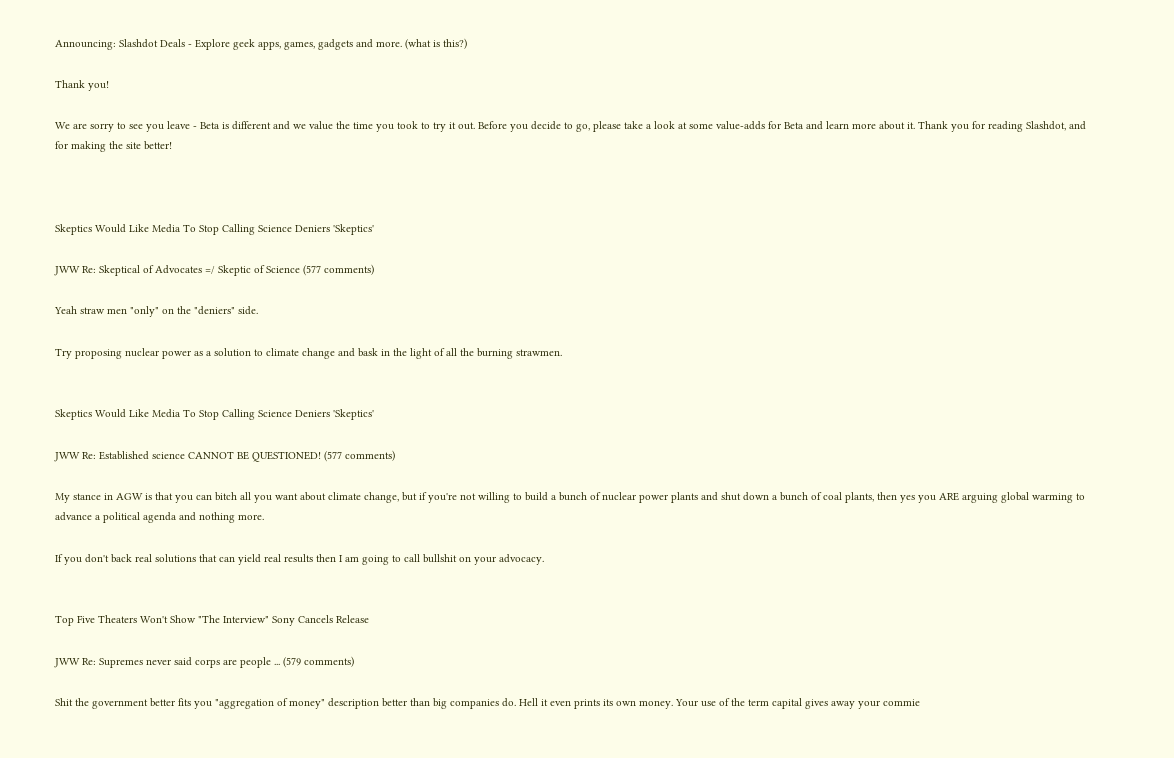Announcing: Slashdot Deals - Explore geek apps, games, gadgets and more. (what is this?)

Thank you!

We are sorry to see you leave - Beta is different and we value the time you took to try it out. Before you decide to go, please take a look at some value-adds for Beta and learn more about it. Thank you for reading Slashdot, and for making the site better!



Skeptics Would Like Media To Stop Calling Science Deniers 'Skeptics'

JWW Re: Skeptical of Advocates =/ Skeptic of Science (577 comments)

Yeah straw men "only" on the "deniers" side.

Try proposing nuclear power as a solution to climate change and bask in the light of all the burning strawmen.


Skeptics Would Like Media To Stop Calling Science Deniers 'Skeptics'

JWW Re: Established science CANNOT BE QUESTIONED! (577 comments)

My stance in AGW is that you can bitch all you want about climate change, but if you're not willing to build a bunch of nuclear power plants and shut down a bunch of coal plants, then yes you ARE arguing global warming to advance a political agenda and nothing more.

If you don't back real solutions that can yield real results then I am going to call bullshit on your advocacy.


Top Five Theaters Won't Show "The Interview" Sony Cancels Release

JWW Re: Supremes never said corps are people ... (579 comments)

Shit the government better fits you "aggregation of money" description better than big companies do. Hell it even prints its own money. Your use of the term capital gives away your commie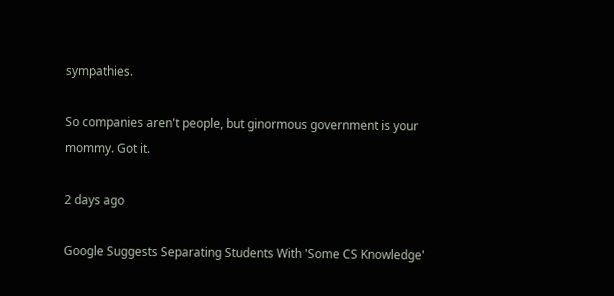sympathies.

So companies aren't people, but ginormous government is your mommy. Got it.

2 days ago

Google Suggests Separating Students With 'Some CS Knowledge'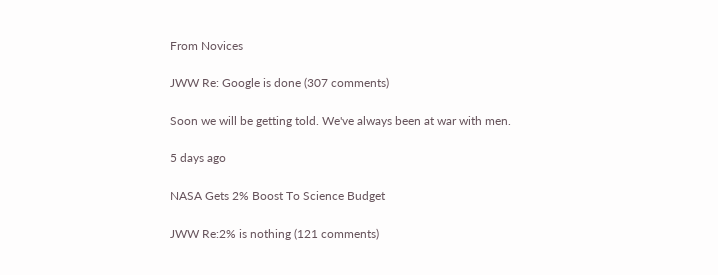From Novices

JWW Re: Google is done (307 comments)

Soon we will be getting told. We've always been at war with men.

5 days ago

NASA Gets 2% Boost To Science Budget

JWW Re:2% is nothing (121 comments)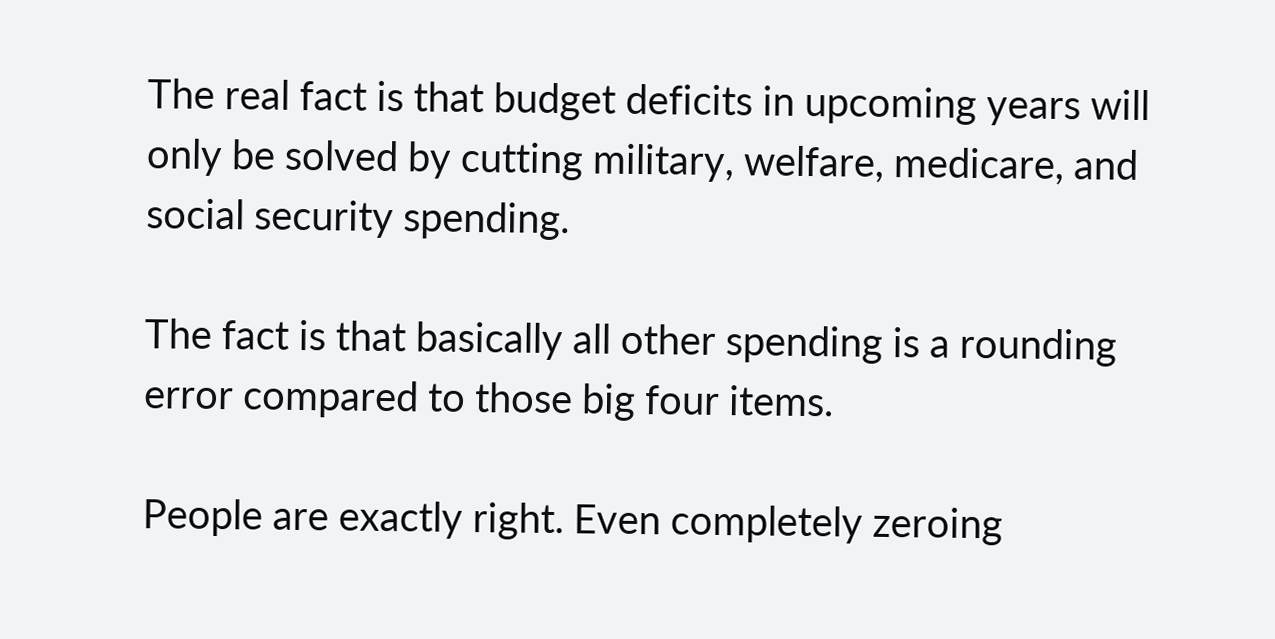The real fact is that budget deficits in upcoming years will only be solved by cutting military, welfare, medicare, and social security spending.

The fact is that basically all other spending is a rounding error compared to those big four items.

People are exactly right. Even completely zeroing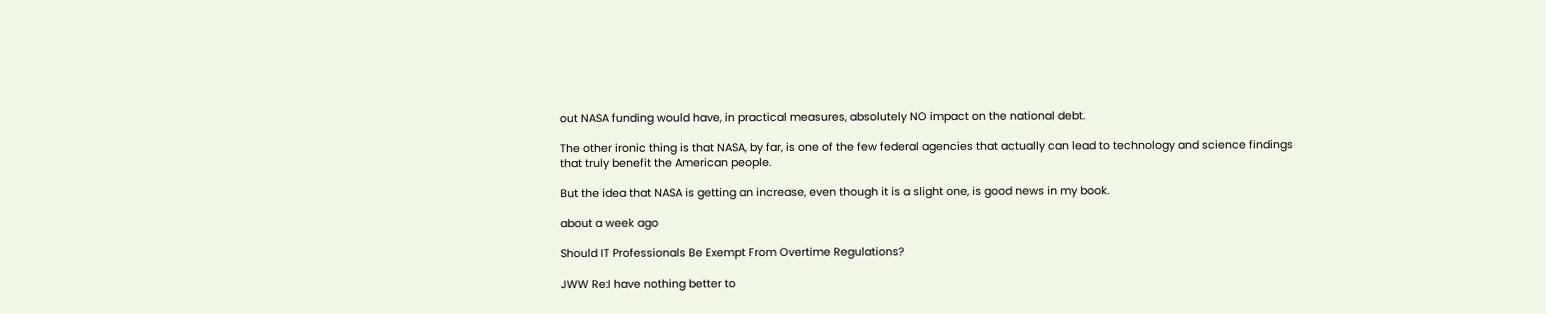out NASA funding would have, in practical measures, absolutely NO impact on the national debt.

The other ironic thing is that NASA, by far, is one of the few federal agencies that actually can lead to technology and science findings that truly benefit the American people.

But the idea that NASA is getting an increase, even though it is a slight one, is good news in my book.

about a week ago

Should IT Professionals Be Exempt From Overtime Regulations?

JWW Re:I have nothing better to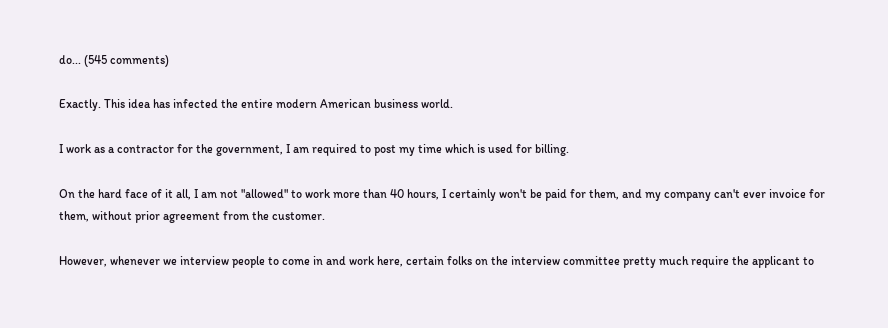do... (545 comments)

Exactly. This idea has infected the entire modern American business world.

I work as a contractor for the government, I am required to post my time which is used for billing.

On the hard face of it all, I am not "allowed" to work more than 40 hours, I certainly won't be paid for them, and my company can't ever invoice for them, without prior agreement from the customer.

However, whenever we interview people to come in and work here, certain folks on the interview committee pretty much require the applicant to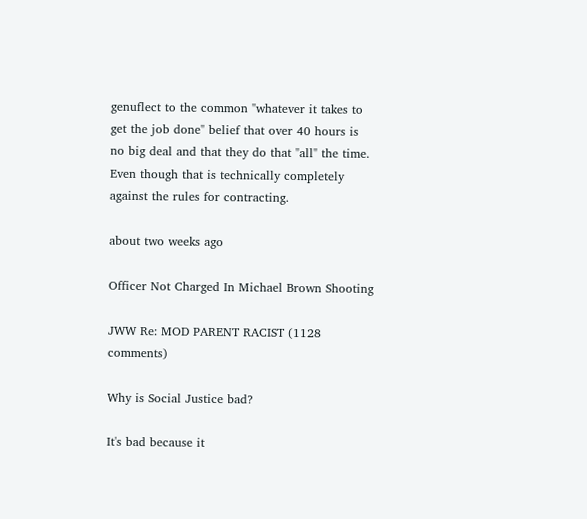genuflect to the common "whatever it takes to get the job done" belief that over 40 hours is no big deal and that they do that "all" the time. Even though that is technically completely against the rules for contracting.

about two weeks ago

Officer Not Charged In Michael Brown Shooting

JWW Re: MOD PARENT RACIST (1128 comments)

Why is Social Justice bad?

It's bad because it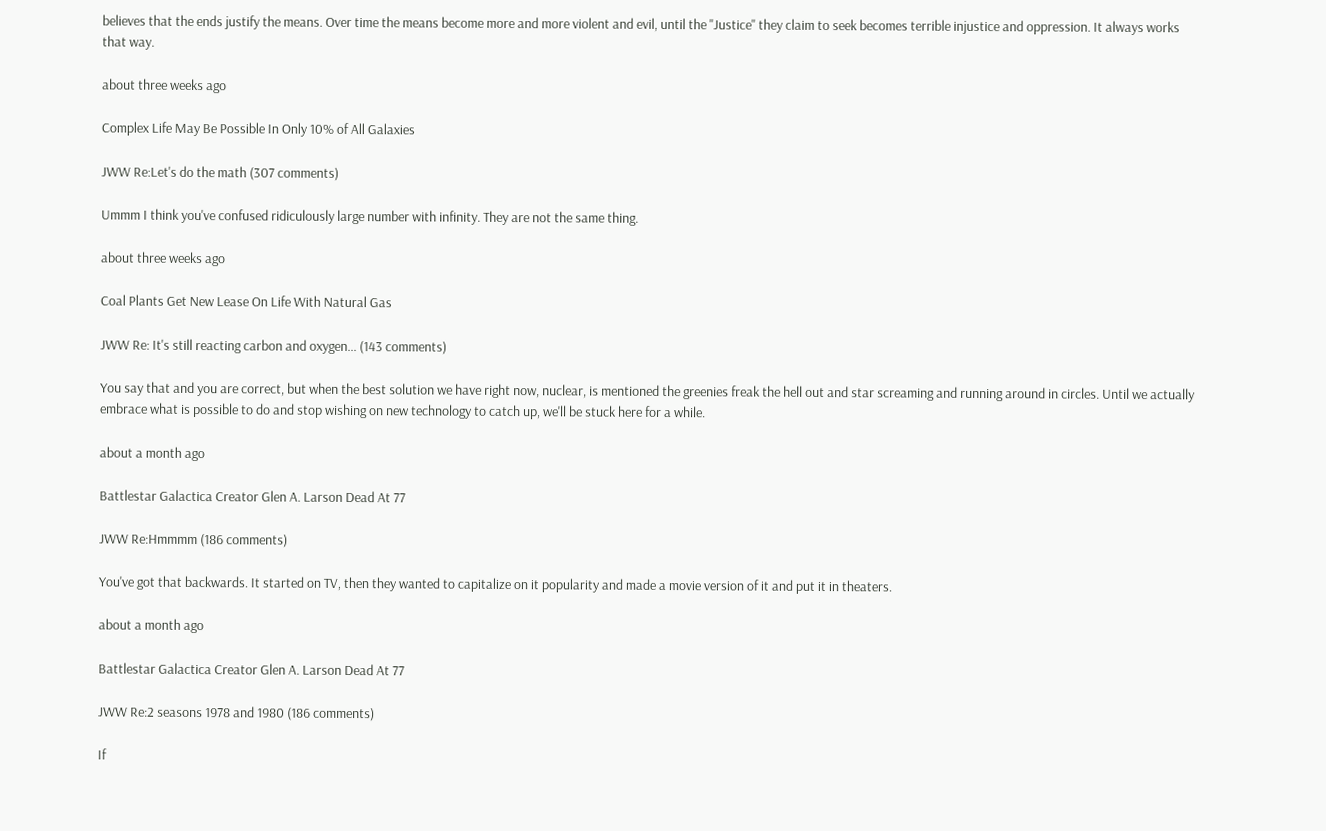believes that the ends justify the means. Over time the means become more and more violent and evil, until the "Justice" they claim to seek becomes terrible injustice and oppression. It always works that way.

about three weeks ago

Complex Life May Be Possible In Only 10% of All Galaxies

JWW Re:Let's do the math (307 comments)

Ummm I think you've confused ridiculously large number with infinity. They are not the same thing.

about three weeks ago

Coal Plants Get New Lease On Life With Natural Gas

JWW Re: It's still reacting carbon and oxygen... (143 comments)

You say that and you are correct, but when the best solution we have right now, nuclear, is mentioned the greenies freak the hell out and star screaming and running around in circles. Until we actually embrace what is possible to do and stop wishing on new technology to catch up, we'll be stuck here for a while.

about a month ago

Battlestar Galactica Creator Glen A. Larson Dead At 77

JWW Re:Hmmmm (186 comments)

You've got that backwards. It started on TV, then they wanted to capitalize on it popularity and made a movie version of it and put it in theaters.

about a month ago

Battlestar Galactica Creator Glen A. Larson Dead At 77

JWW Re:2 seasons 1978 and 1980 (186 comments)

If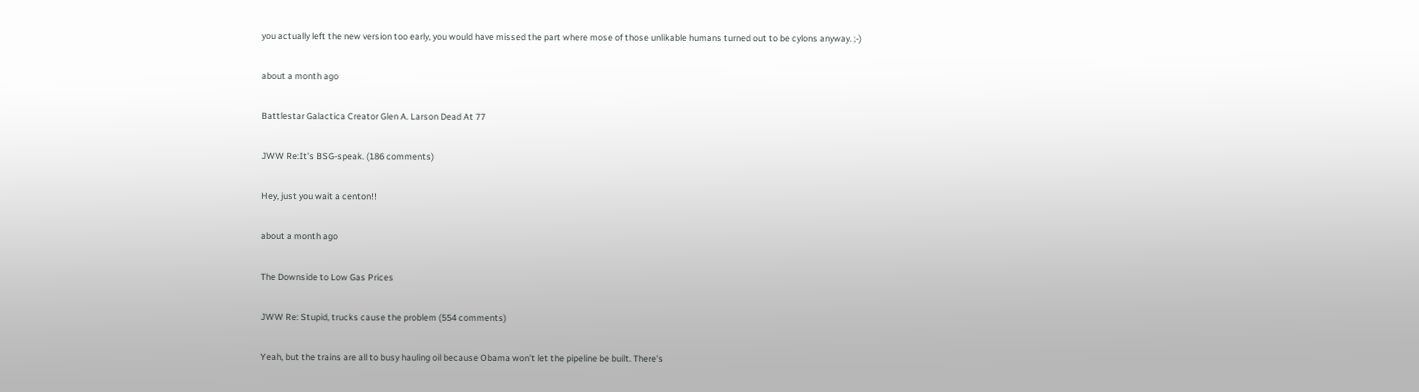you actually left the new version too early, you would have missed the part where mose of those unlikable humans turned out to be cylons anyway. ;-)

about a month ago

Battlestar Galactica Creator Glen A. Larson Dead At 77

JWW Re:It's BSG-speak. (186 comments)

Hey, just you wait a centon!!

about a month ago

The Downside to Low Gas Prices

JWW Re: Stupid, trucks cause the problem (554 comments)

Yeah, but the trains are all to busy hauling oil because Obama won't let the pipeline be built. There's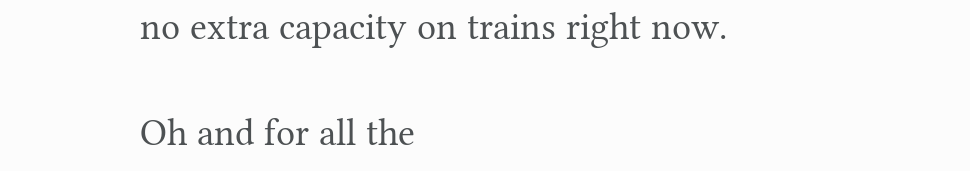no extra capacity on trains right now.

Oh and for all the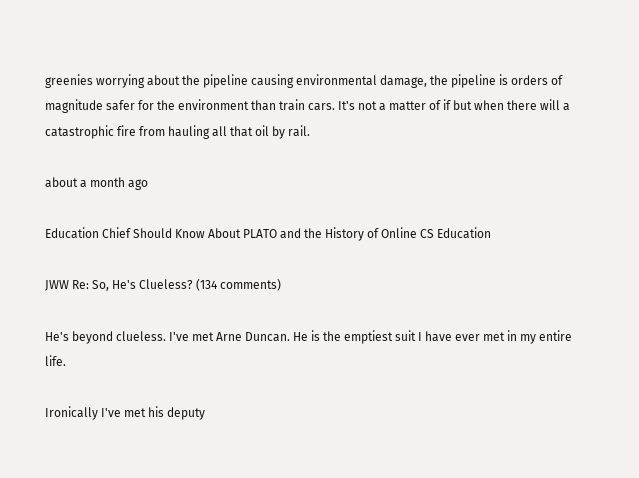greenies worrying about the pipeline causing environmental damage, the pipeline is orders of magnitude safer for the environment than train cars. It's not a matter of if but when there will a catastrophic fire from hauling all that oil by rail.

about a month ago

Education Chief Should Know About PLATO and the History of Online CS Education

JWW Re: So, He's Clueless? (134 comments)

He's beyond clueless. I've met Arne Duncan. He is the emptiest suit I have ever met in my entire life.

Ironically I've met his deputy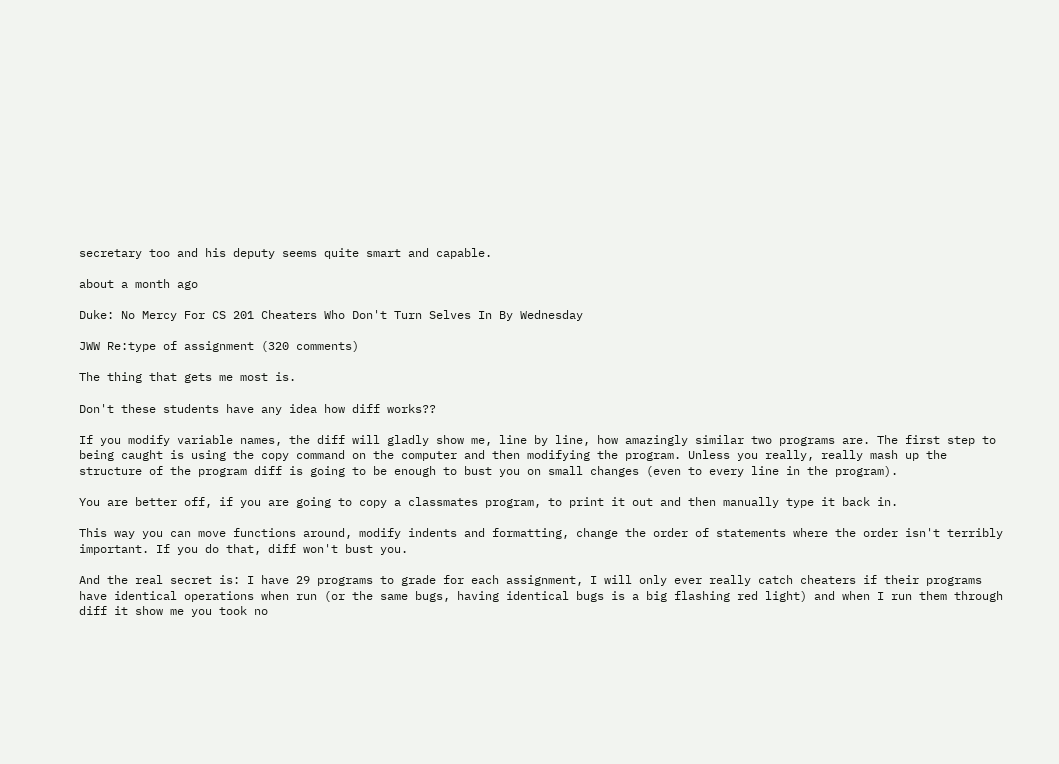secretary too and his deputy seems quite smart and capable.

about a month ago

Duke: No Mercy For CS 201 Cheaters Who Don't Turn Selves In By Wednesday

JWW Re:type of assignment (320 comments)

The thing that gets me most is.

Don't these students have any idea how diff works??

If you modify variable names, the diff will gladly show me, line by line, how amazingly similar two programs are. The first step to being caught is using the copy command on the computer and then modifying the program. Unless you really, really mash up the structure of the program diff is going to be enough to bust you on small changes (even to every line in the program).

You are better off, if you are going to copy a classmates program, to print it out and then manually type it back in.

This way you can move functions around, modify indents and formatting, change the order of statements where the order isn't terribly important. If you do that, diff won't bust you.

And the real secret is: I have 29 programs to grade for each assignment, I will only ever really catch cheaters if their programs have identical operations when run (or the same bugs, having identical bugs is a big flashing red light) and when I run them through diff it show me you took no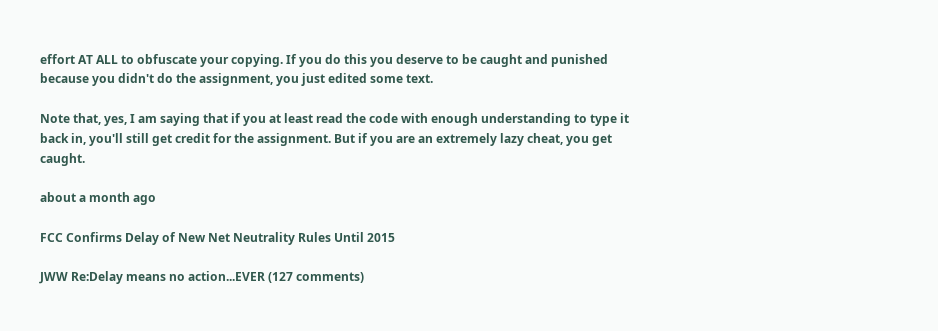effort AT ALL to obfuscate your copying. If you do this you deserve to be caught and punished because you didn't do the assignment, you just edited some text.

Note that, yes, I am saying that if you at least read the code with enough understanding to type it back in, you'll still get credit for the assignment. But if you are an extremely lazy cheat, you get caught.

about a month ago

FCC Confirms Delay of New Net Neutrality Rules Until 2015

JWW Re:Delay means no action...EVER (127 comments)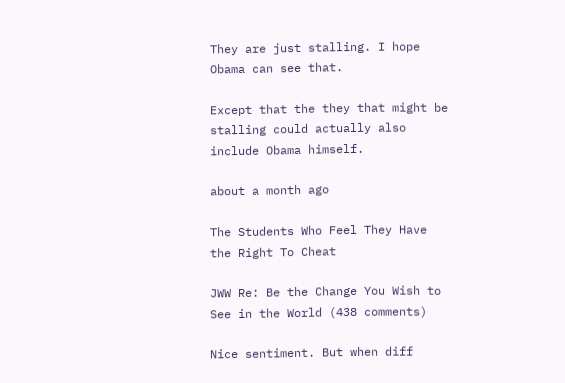They are just stalling. I hope Obama can see that.

Except that the they that might be stalling could actually also include Obama himself.

about a month ago

The Students Who Feel They Have the Right To Cheat

JWW Re: Be the Change You Wish to See in the World (438 comments)

Nice sentiment. But when diff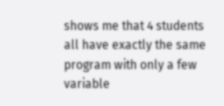shows me that 4 students all have exactly the same program with only a few variable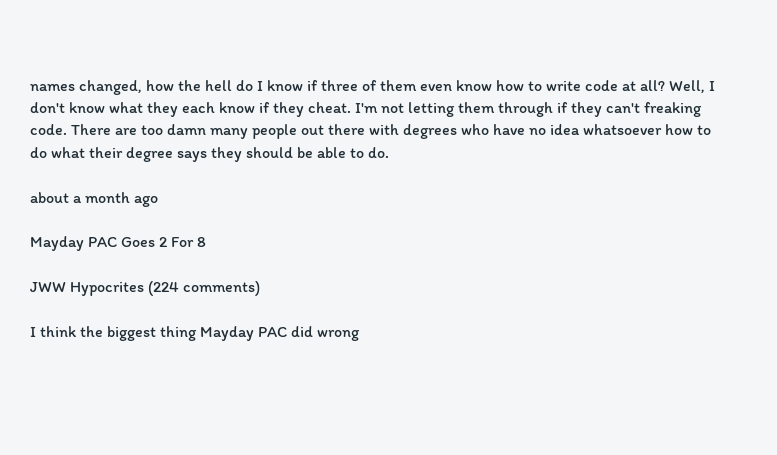names changed, how the hell do I know if three of them even know how to write code at all? Well, I don't know what they each know if they cheat. I'm not letting them through if they can't freaking code. There are too damn many people out there with degrees who have no idea whatsoever how to do what their degree says they should be able to do.

about a month ago

Mayday PAC Goes 2 For 8

JWW Hypocrites (224 comments)

I think the biggest thing Mayday PAC did wrong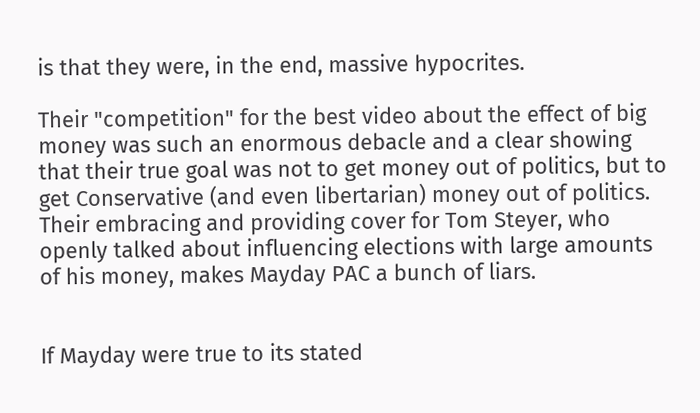is that they were, in the end, massive hypocrites.

Their "competition" for the best video about the effect of big money was such an enormous debacle and a clear showing that their true goal was not to get money out of politics, but to get Conservative (and even libertarian) money out of politics. Their embracing and providing cover for Tom Steyer, who openly talked about influencing elections with large amounts of his money, makes Mayday PAC a bunch of liars.


If Mayday were true to its stated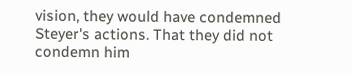vision, they would have condemned Steyer's actions. That they did not condemn him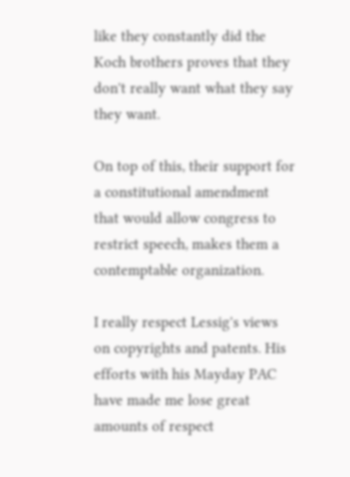like they constantly did the Koch brothers proves that they don't really want what they say they want.

On top of this, their support for a constitutional amendment that would allow congress to restrict speech, makes them a contemptable organization.

I really respect Lessig's views on copyrights and patents. His efforts with his Mayday PAC have made me lose great amounts of respect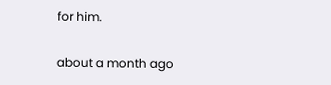for him.

about a month ago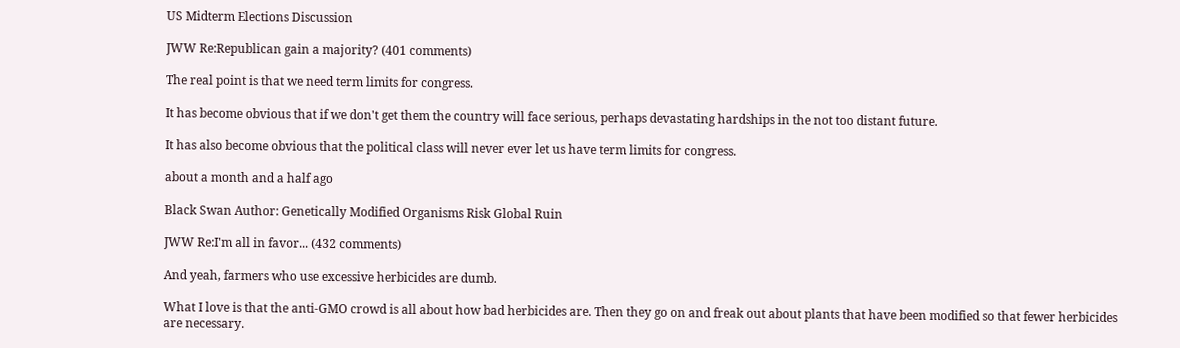US Midterm Elections Discussion

JWW Re:Republican gain a majority? (401 comments)

The real point is that we need term limits for congress.

It has become obvious that if we don't get them the country will face serious, perhaps devastating hardships in the not too distant future.

It has also become obvious that the political class will never ever let us have term limits for congress.

about a month and a half ago

Black Swan Author: Genetically Modified Organisms Risk Global Ruin

JWW Re:I'm all in favor... (432 comments)

And yeah, farmers who use excessive herbicides are dumb.

What I love is that the anti-GMO crowd is all about how bad herbicides are. Then they go on and freak out about plants that have been modified so that fewer herbicides are necessary.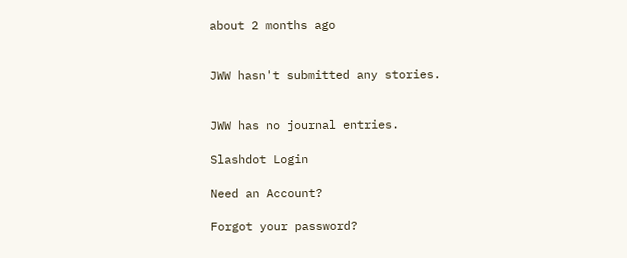about 2 months ago


JWW hasn't submitted any stories.


JWW has no journal entries.

Slashdot Login

Need an Account?

Forgot your password?